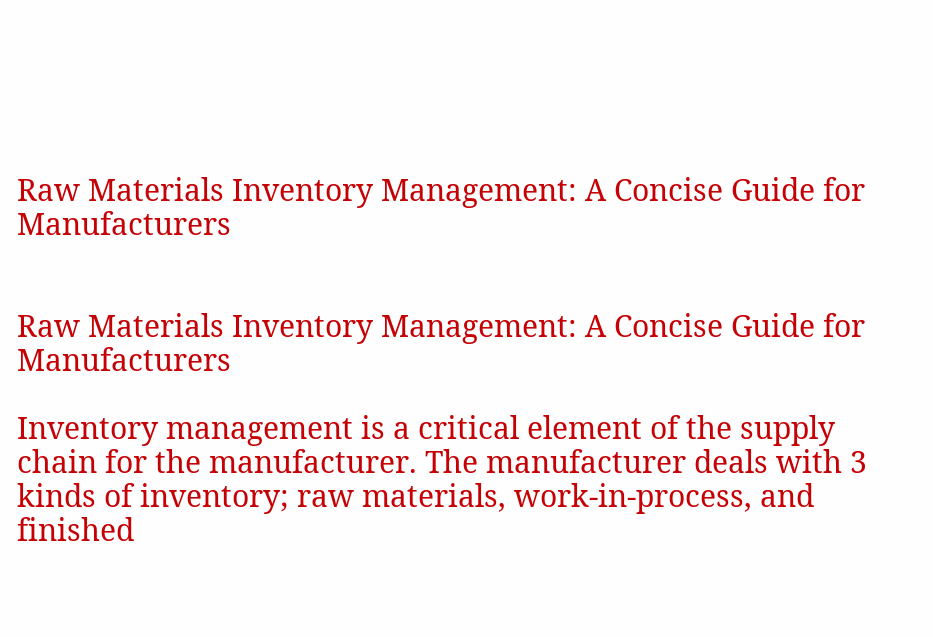Raw Materials Inventory Management: A Concise Guide for Manufacturers


Raw Materials Inventory Management: A Concise Guide for Manufacturers

Inventory management is a critical element of the supply chain for the manufacturer. The manufacturer deals with 3 kinds of inventory; raw materials, work-in-process, and finished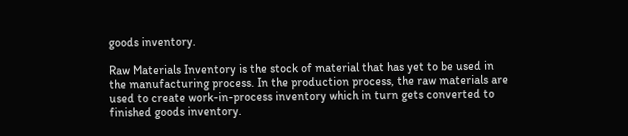goods inventory.

Raw Materials Inventory is the stock of material that has yet to be used in the manufacturing process. In the production process, the raw materials are used to create work-in-process inventory which in turn gets converted to finished goods inventory.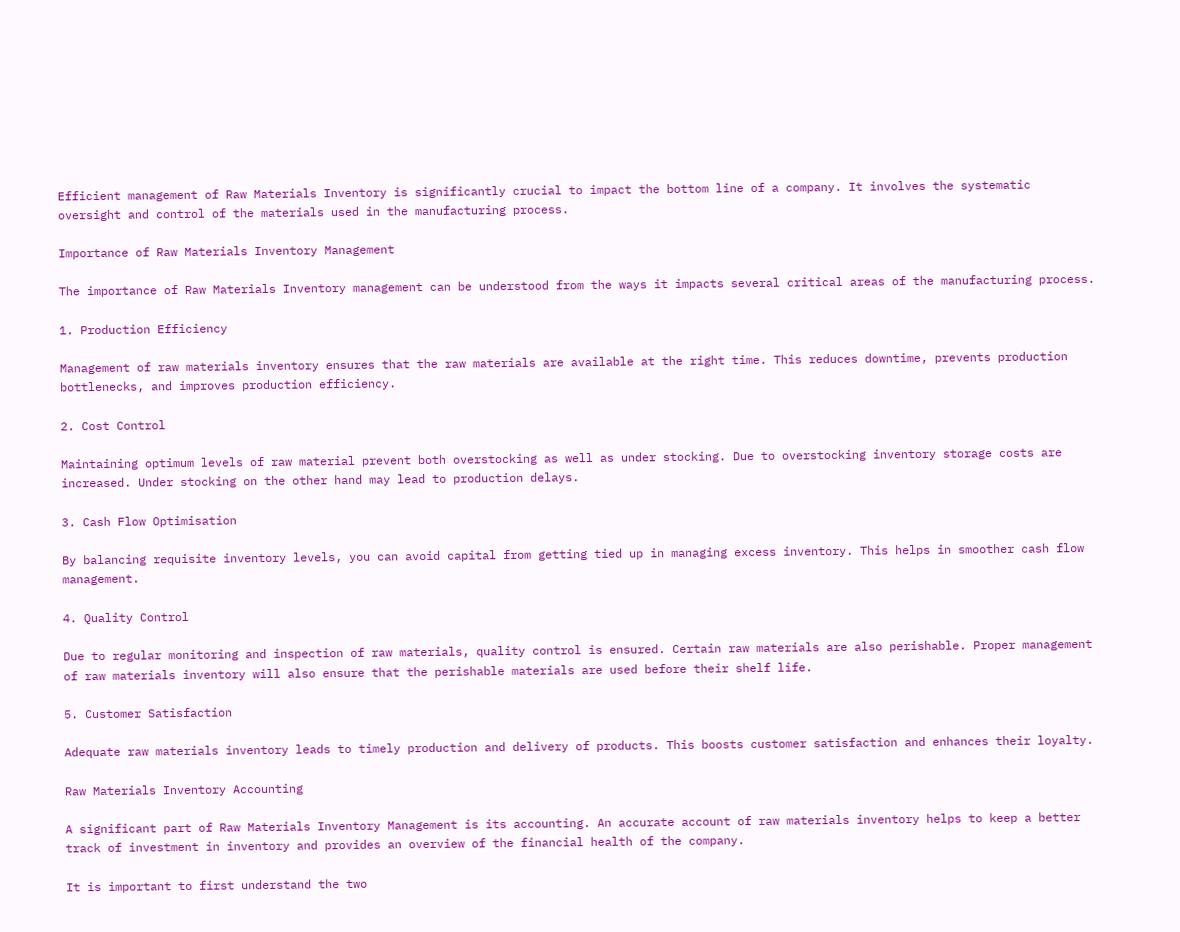Efficient management of Raw Materials Inventory is significantly crucial to impact the bottom line of a company. It involves the systematic oversight and control of the materials used in the manufacturing process.

Importance of Raw Materials Inventory Management

The importance of Raw Materials Inventory management can be understood from the ways it impacts several critical areas of the manufacturing process.

1. Production Efficiency

Management of raw materials inventory ensures that the raw materials are available at the right time. This reduces downtime, prevents production bottlenecks, and improves production efficiency.

2. Cost Control

Maintaining optimum levels of raw material prevent both overstocking as well as under stocking. Due to overstocking inventory storage costs are increased. Under stocking on the other hand may lead to production delays.

3. Cash Flow Optimisation

By balancing requisite inventory levels, you can avoid capital from getting tied up in managing excess inventory. This helps in smoother cash flow management.

4. Quality Control

Due to regular monitoring and inspection of raw materials, quality control is ensured. Certain raw materials are also perishable. Proper management of raw materials inventory will also ensure that the perishable materials are used before their shelf life.

5. Customer Satisfaction

Adequate raw materials inventory leads to timely production and delivery of products. This boosts customer satisfaction and enhances their loyalty.

Raw Materials Inventory Accounting

A significant part of Raw Materials Inventory Management is its accounting. An accurate account of raw materials inventory helps to keep a better track of investment in inventory and provides an overview of the financial health of the company.

It is important to first understand the two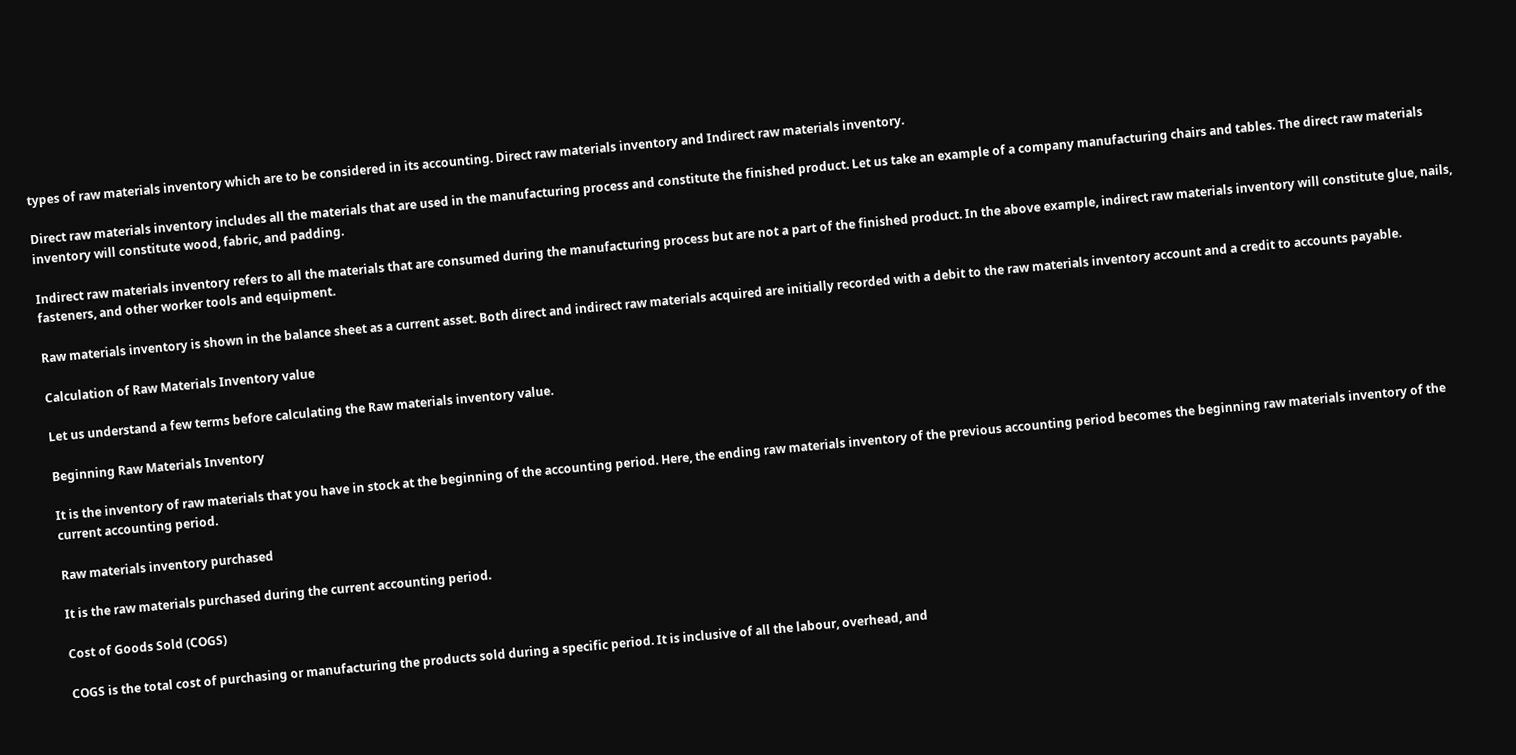types of raw materials inventory which are to be considered in its accounting. Direct raw materials inventory and Indirect raw materials inventory.

Direct raw materials inventory includes all the materials that are used in the manufacturing process and constitute the finished product. Let us take an example of a company manufacturing chairs and tables. The direct raw materials inventory will constitute wood, fabric, and padding.

Indirect raw materials inventory refers to all the materials that are consumed during the manufacturing process but are not a part of the finished product. In the above example, indirect raw materials inventory will constitute glue, nails, fasteners, and other worker tools and equipment.

Raw materials inventory is shown in the balance sheet as a current asset. Both direct and indirect raw materials acquired are initially recorded with a debit to the raw materials inventory account and a credit to accounts payable.

Calculation of Raw Materials Inventory value

Let us understand a few terms before calculating the Raw materials inventory value.

Beginning Raw Materials Inventory

It is the inventory of raw materials that you have in stock at the beginning of the accounting period. Here, the ending raw materials inventory of the previous accounting period becomes the beginning raw materials inventory of the current accounting period.

Raw materials inventory purchased

It is the raw materials purchased during the current accounting period.

Cost of Goods Sold (COGS)

COGS is the total cost of purchasing or manufacturing the products sold during a specific period. It is inclusive of all the labour, overhead, and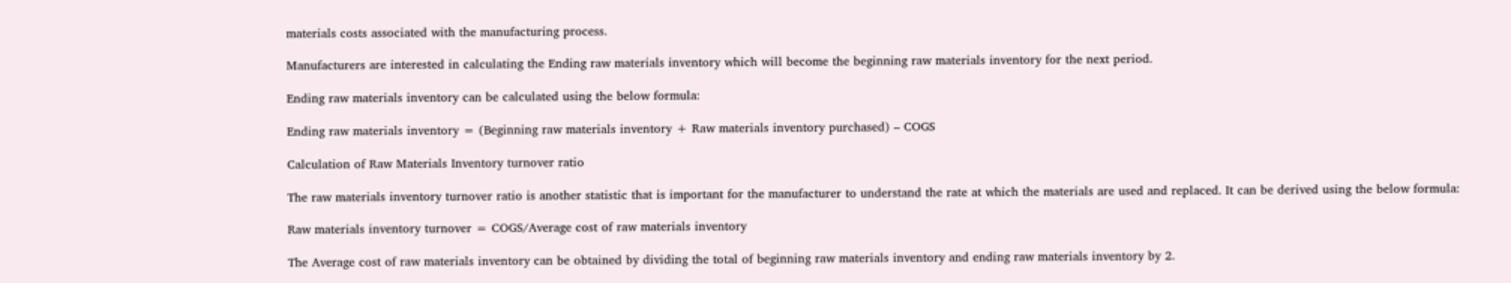materials costs associated with the manufacturing process.

Manufacturers are interested in calculating the Ending raw materials inventory which will become the beginning raw materials inventory for the next period.

Ending raw materials inventory can be calculated using the below formula:

Ending raw materials inventory = (Beginning raw materials inventory + Raw materials inventory purchased) – COGS

Calculation of Raw Materials Inventory turnover ratio

The raw materials inventory turnover ratio is another statistic that is important for the manufacturer to understand the rate at which the materials are used and replaced. It can be derived using the below formula:

Raw materials inventory turnover = COGS/Average cost of raw materials inventory

The Average cost of raw materials inventory can be obtained by dividing the total of beginning raw materials inventory and ending raw materials inventory by 2.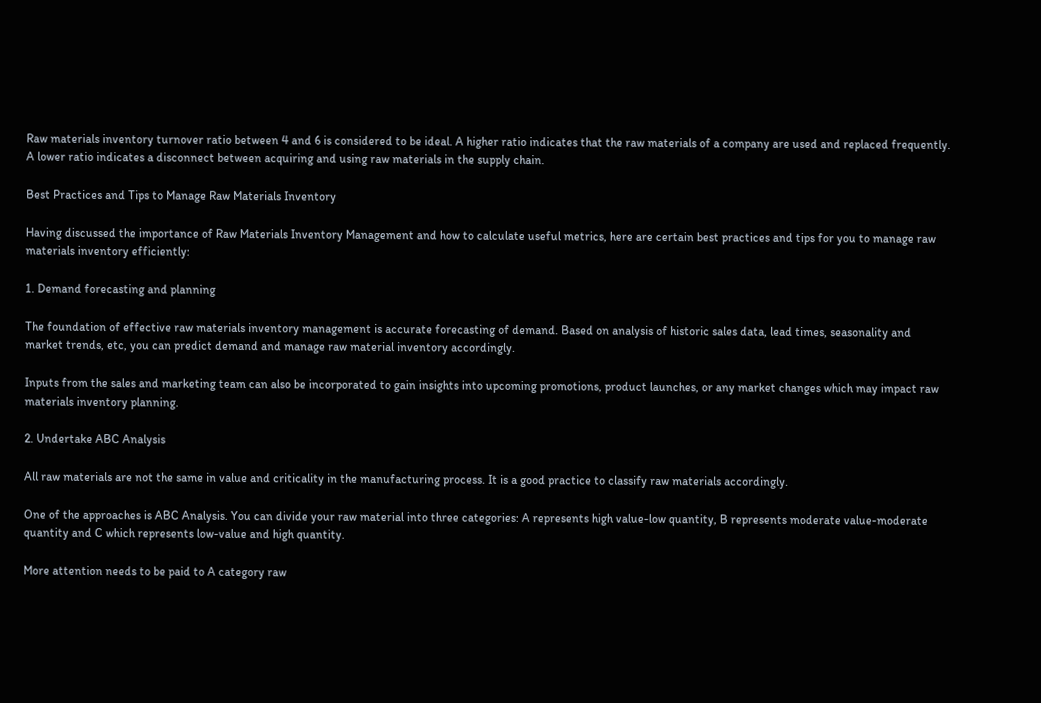Raw materials inventory turnover ratio between 4 and 6 is considered to be ideal. A higher ratio indicates that the raw materials of a company are used and replaced frequently. A lower ratio indicates a disconnect between acquiring and using raw materials in the supply chain.

Best Practices and Tips to Manage Raw Materials Inventory

Having discussed the importance of Raw Materials Inventory Management and how to calculate useful metrics, here are certain best practices and tips for you to manage raw materials inventory efficiently:

1. Demand forecasting and planning

The foundation of effective raw materials inventory management is accurate forecasting of demand. Based on analysis of historic sales data, lead times, seasonality and market trends, etc, you can predict demand and manage raw material inventory accordingly.

Inputs from the sales and marketing team can also be incorporated to gain insights into upcoming promotions, product launches, or any market changes which may impact raw materials inventory planning.

2. Undertake ABC Analysis

All raw materials are not the same in value and criticality in the manufacturing process. It is a good practice to classify raw materials accordingly.

One of the approaches is ABC Analysis. You can divide your raw material into three categories: A represents high value-low quantity, B represents moderate value-moderate quantity and C which represents low-value and high quantity.

More attention needs to be paid to A category raw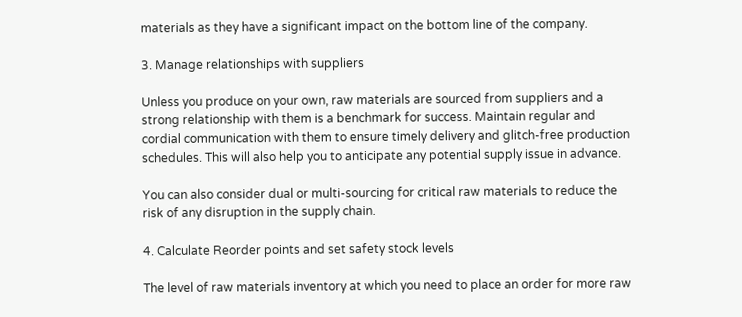materials as they have a significant impact on the bottom line of the company.

3. Manage relationships with suppliers

Unless you produce on your own, raw materials are sourced from suppliers and a strong relationship with them is a benchmark for success. Maintain regular and cordial communication with them to ensure timely delivery and glitch-free production schedules. This will also help you to anticipate any potential supply issue in advance.

You can also consider dual or multi-sourcing for critical raw materials to reduce the risk of any disruption in the supply chain.

4. Calculate Reorder points and set safety stock levels

The level of raw materials inventory at which you need to place an order for more raw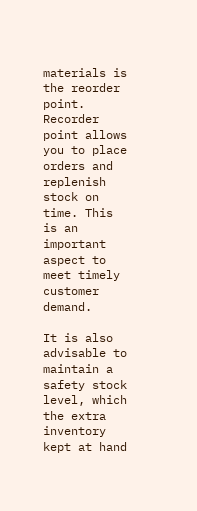materials is the reorder point. Recorder point allows you to place orders and replenish stock on time. This is an important aspect to meet timely customer demand.

It is also advisable to maintain a safety stock level, which the extra inventory kept at hand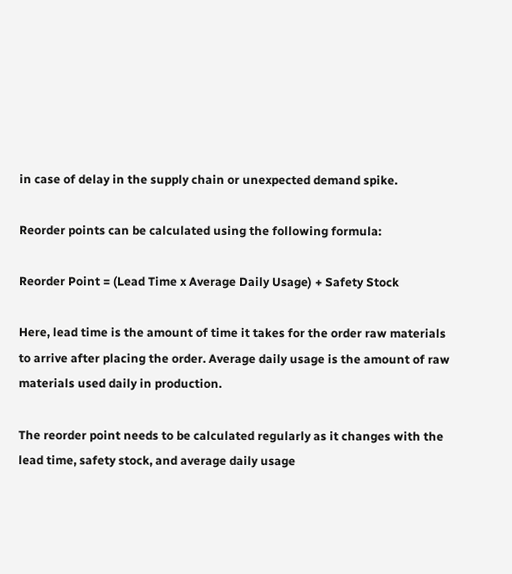in case of delay in the supply chain or unexpected demand spike.

Reorder points can be calculated using the following formula:

Reorder Point = (Lead Time x Average Daily Usage) + Safety Stock

Here, lead time is the amount of time it takes for the order raw materials to arrive after placing the order. Average daily usage is the amount of raw materials used daily in production.

The reorder point needs to be calculated regularly as it changes with the lead time, safety stock, and average daily usage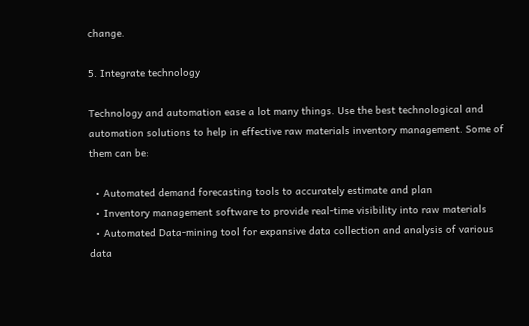change.

5. Integrate technology

Technology and automation ease a lot many things. Use the best technological and automation solutions to help in effective raw materials inventory management. Some of them can be:

  • Automated demand forecasting tools to accurately estimate and plan
  • Inventory management software to provide real-time visibility into raw materials
  • Automated Data-mining tool for expansive data collection and analysis of various data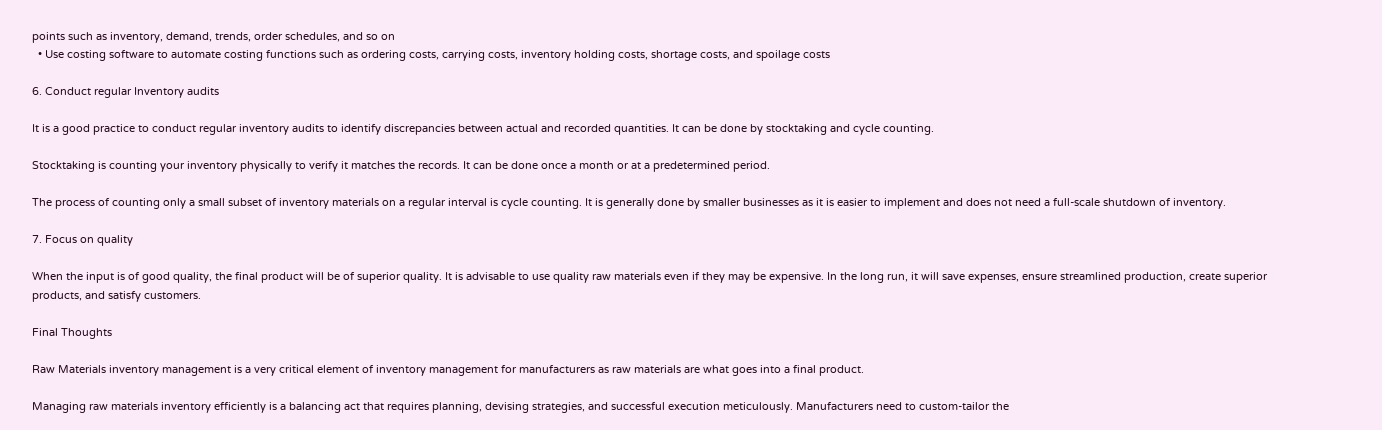points such as inventory, demand, trends, order schedules, and so on
  • Use costing software to automate costing functions such as ordering costs, carrying costs, inventory holding costs, shortage costs, and spoilage costs

6. Conduct regular Inventory audits

It is a good practice to conduct regular inventory audits to identify discrepancies between actual and recorded quantities. It can be done by stocktaking and cycle counting.

Stocktaking is counting your inventory physically to verify it matches the records. It can be done once a month or at a predetermined period.

The process of counting only a small subset of inventory materials on a regular interval is cycle counting. It is generally done by smaller businesses as it is easier to implement and does not need a full-scale shutdown of inventory.

7. Focus on quality

When the input is of good quality, the final product will be of superior quality. It is advisable to use quality raw materials even if they may be expensive. In the long run, it will save expenses, ensure streamlined production, create superior products, and satisfy customers.

Final Thoughts

Raw Materials inventory management is a very critical element of inventory management for manufacturers as raw materials are what goes into a final product.

Managing raw materials inventory efficiently is a balancing act that requires planning, devising strategies, and successful execution meticulously. Manufacturers need to custom-tailor the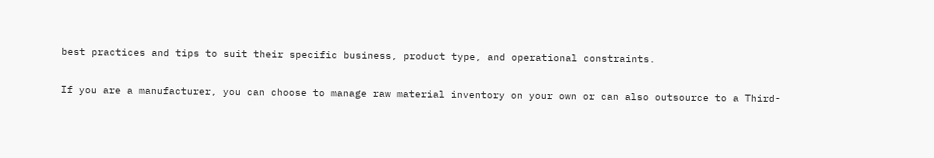best practices and tips to suit their specific business, product type, and operational constraints.

If you are a manufacturer, you can choose to manage raw material inventory on your own or can also outsource to a Third-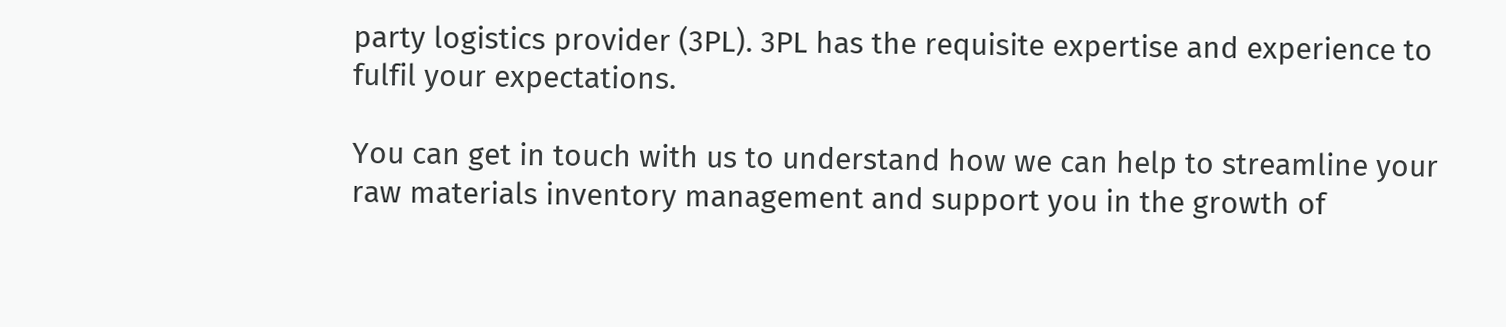party logistics provider (3PL). 3PL has the requisite expertise and experience to fulfil your expectations.

You can get in touch with us to understand how we can help to streamline your raw materials inventory management and support you in the growth of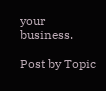your business.

Post by Topic